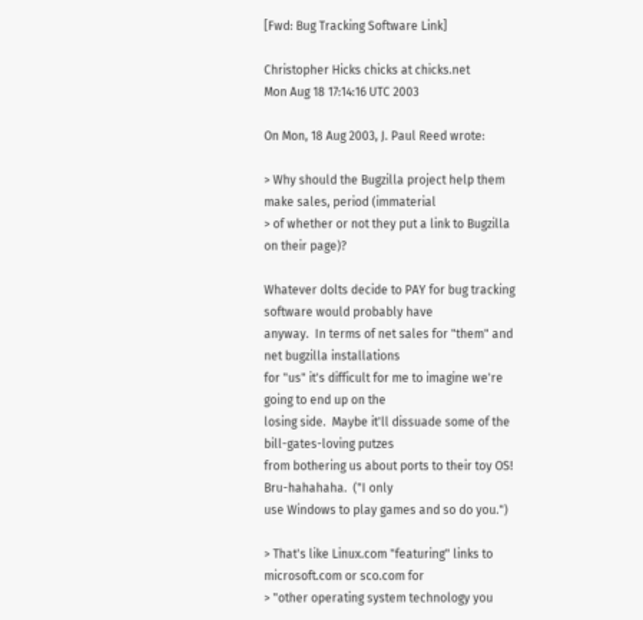[Fwd: Bug Tracking Software Link]

Christopher Hicks chicks at chicks.net
Mon Aug 18 17:14:16 UTC 2003

On Mon, 18 Aug 2003, J. Paul Reed wrote:

> Why should the Bugzilla project help them make sales, period (immaterial
> of whether or not they put a link to Bugzilla on their page)?

Whatever dolts decide to PAY for bug tracking software would probably have
anyway.  In terms of net sales for "them" and net bugzilla installations
for "us" it's difficult for me to imagine we're going to end up on the
losing side.  Maybe it'll dissuade some of the bill-gates-loving putzes
from bothering us about ports to their toy OS!  Bru-hahahaha.  ("I only
use Windows to play games and so do you.")

> That's like Linux.com "featuring" links to microsoft.com or sco.com for
> "other operating system technology you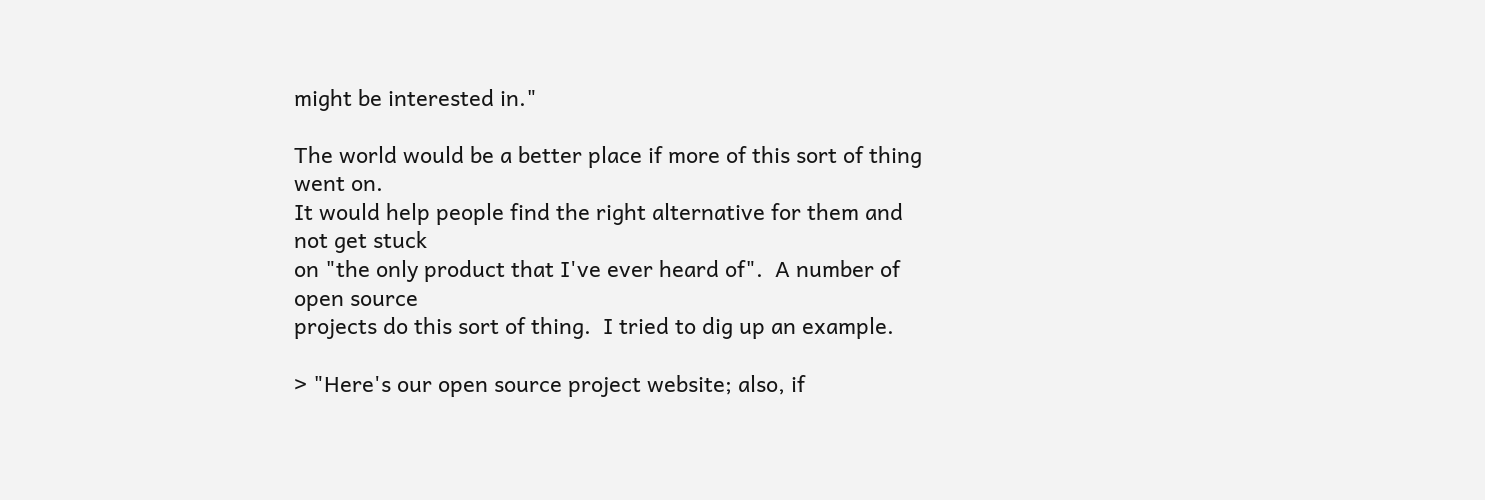might be interested in."

The world would be a better place if more of this sort of thing went on.
It would help people find the right alternative for them and not get stuck
on "the only product that I've ever heard of".  A number of open source
projects do this sort of thing.  I tried to dig up an example.

> "Here's our open source project website; also, if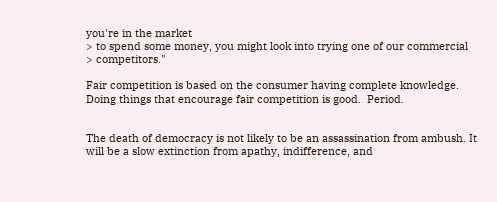you're in the market
> to spend some money, you might look into trying one of our commercial
> competitors."

Fair competition is based on the consumer having complete knowledge.
Doing things that encourage fair competition is good.  Period.


The death of democracy is not likely to be an assassination from ambush. It
will be a slow extinction from apathy, indifference, and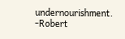undernourishment.
-Robert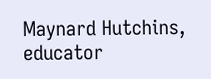Maynard Hutchins, educator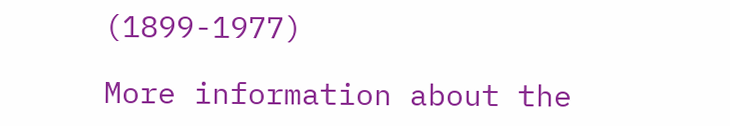(1899-1977)

More information about the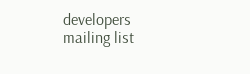developers mailing list